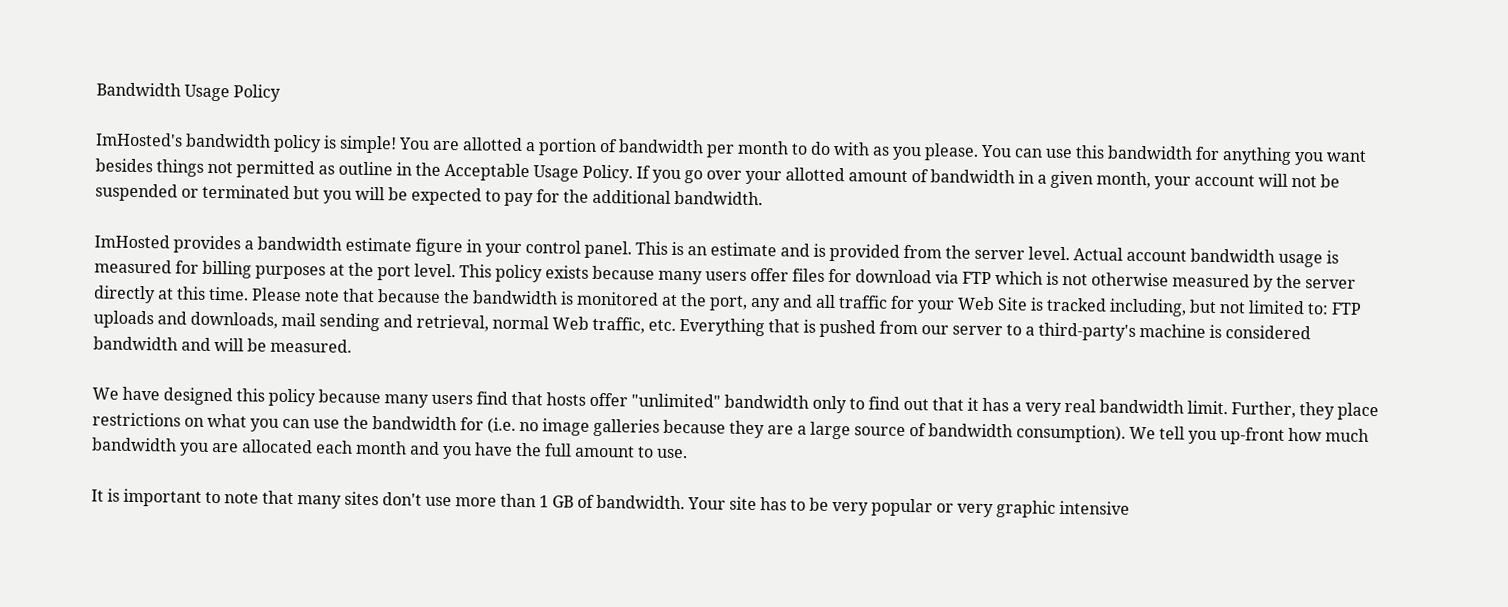Bandwidth Usage Policy

ImHosted's bandwidth policy is simple! You are allotted a portion of bandwidth per month to do with as you please. You can use this bandwidth for anything you want besides things not permitted as outline in the Acceptable Usage Policy. If you go over your allotted amount of bandwidth in a given month, your account will not be suspended or terminated but you will be expected to pay for the additional bandwidth.

ImHosted provides a bandwidth estimate figure in your control panel. This is an estimate and is provided from the server level. Actual account bandwidth usage is measured for billing purposes at the port level. This policy exists because many users offer files for download via FTP which is not otherwise measured by the server directly at this time. Please note that because the bandwidth is monitored at the port, any and all traffic for your Web Site is tracked including, but not limited to: FTP uploads and downloads, mail sending and retrieval, normal Web traffic, etc. Everything that is pushed from our server to a third-party's machine is considered bandwidth and will be measured.

We have designed this policy because many users find that hosts offer "unlimited" bandwidth only to find out that it has a very real bandwidth limit. Further, they place restrictions on what you can use the bandwidth for (i.e. no image galleries because they are a large source of bandwidth consumption). We tell you up-front how much bandwidth you are allocated each month and you have the full amount to use.

It is important to note that many sites don't use more than 1 GB of bandwidth. Your site has to be very popular or very graphic intensive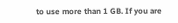to use more than 1 GB. If you are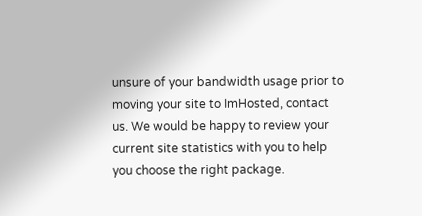unsure of your bandwidth usage prior to moving your site to ImHosted, contact us. We would be happy to review your current site statistics with you to help you choose the right package.